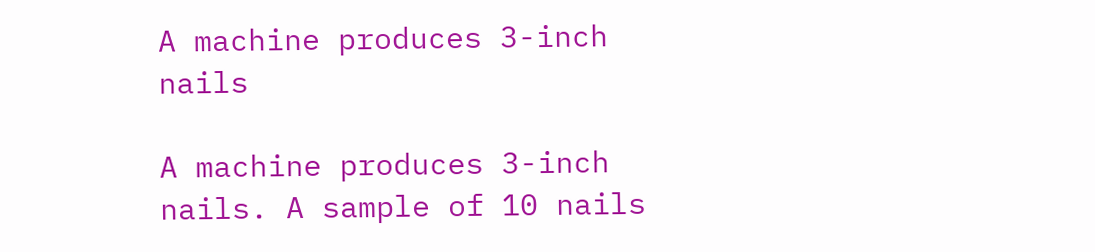A machine produces 3-inch nails

A machine produces 3-inch nails. A sample of 10 nails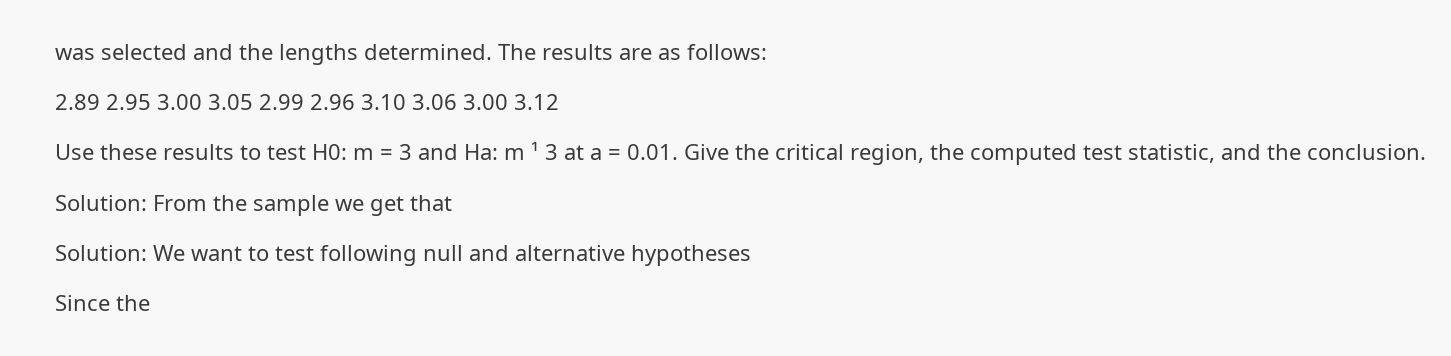was selected and the lengths determined. The results are as follows:

2.89 2.95 3.00 3.05 2.99 2.96 3.10 3.06 3.00 3.12

Use these results to test H0: m = 3 and Ha: m ¹ 3 at a = 0.01. Give the critical region, the computed test statistic, and the conclusion.

Solution: From the sample we get that

Solution: We want to test following null and alternative hypotheses

Since the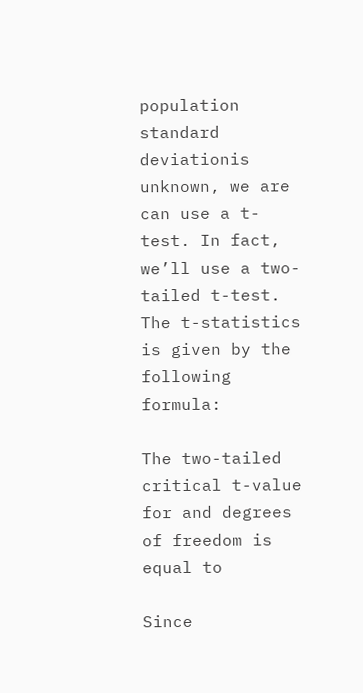population standard deviationis unknown, we are can use a t-test. In fact, we’ll use a two-tailed t-test. The t-statistics is given by the following formula:

The two-tailed critical t-value for and degrees of freedom is equal to

Since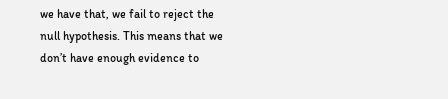we have that, we fail to reject the null hypothesis. This means that we don’t have enough evidence to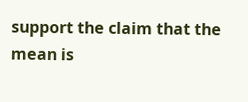support the claim that the mean is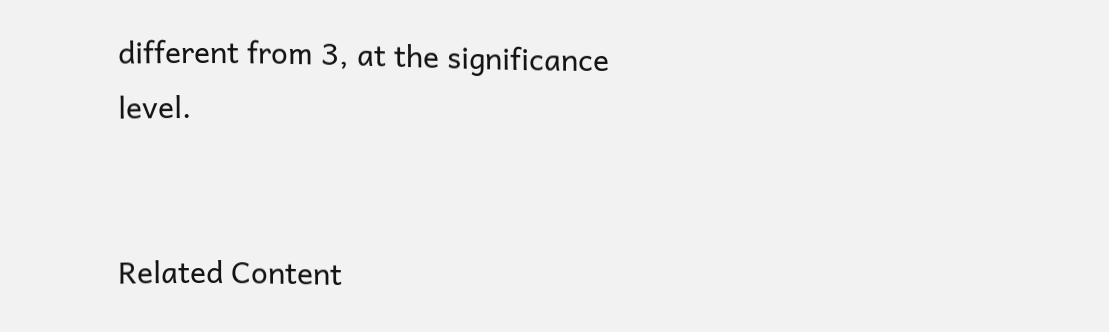different from 3, at the significance level.


Related Content